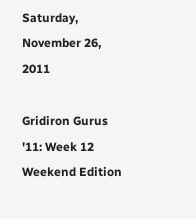Saturday, November 26, 2011

Gridiron Gurus '11: Week 12 Weekend Edition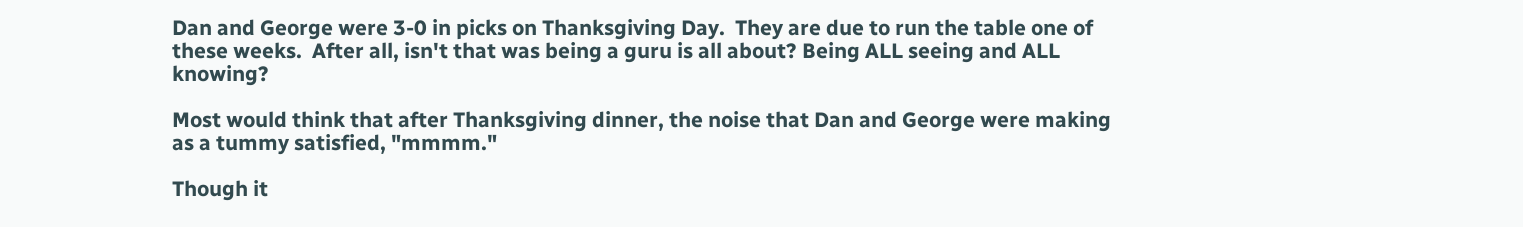Dan and George were 3-0 in picks on Thanksgiving Day.  They are due to run the table one of these weeks.  After all, isn't that was being a guru is all about? Being ALL seeing and ALL knowing?

Most would think that after Thanksgiving dinner, the noise that Dan and George were making as a tummy satisfied, "mmmm."

Though it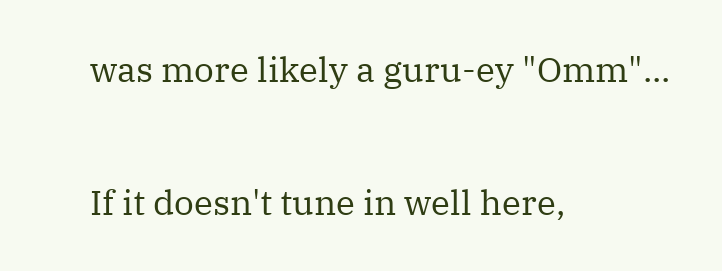was more likely a guru-ey "Omm"...

If it doesn't tune in well here,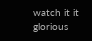watch it it glorious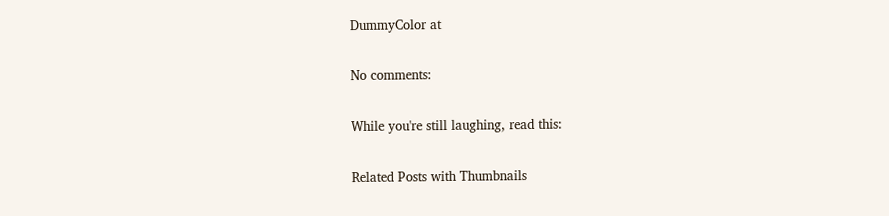DummyColor at

No comments:

While you're still laughing, read this:

Related Posts with Thumbnails